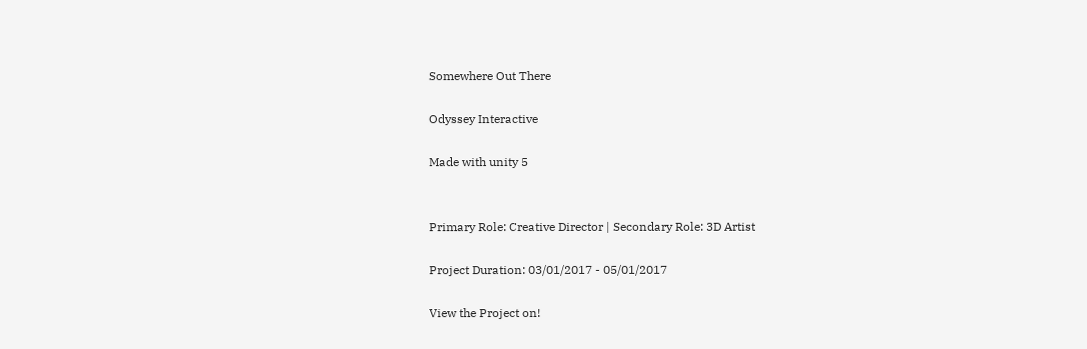Somewhere Out There

Odyssey Interactive

Made with unity 5


Primary Role: Creative Director | Secondary Role: 3D Artist

Project Duration: 03/01/2017 - 05/01/2017

View the Project on!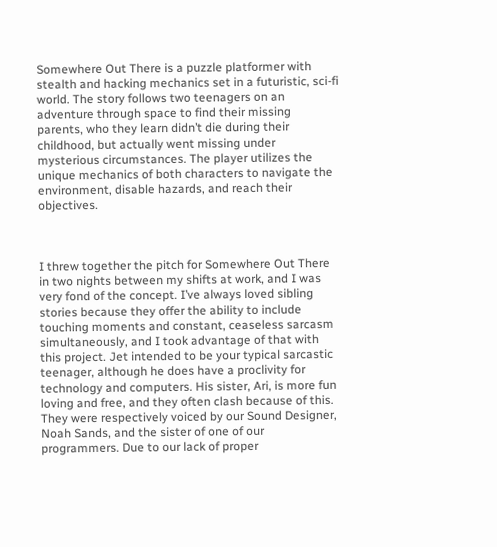Somewhere Out There is a puzzle platformer with stealth and hacking mechanics set in a futuristic, sci-fi world. The story follows two teenagers on an adventure through space to find their missing parents, who they learn didn’t die during their childhood, but actually went missing under mysterious circumstances. The player utilizes the unique mechanics of both characters to navigate the environment, disable hazards, and reach their objectives.



I threw together the pitch for Somewhere Out There in two nights between my shifts at work, and I was very fond of the concept. I’ve always loved sibling stories because they offer the ability to include touching moments and constant, ceaseless sarcasm simultaneously, and I took advantage of that with this project. Jet intended to be your typical sarcastic teenager, although he does have a proclivity for technology and computers. His sister, Ari, is more fun loving and free, and they often clash because of this. They were respectively voiced by our Sound Designer, Noah Sands, and the sister of one of our programmers. Due to our lack of proper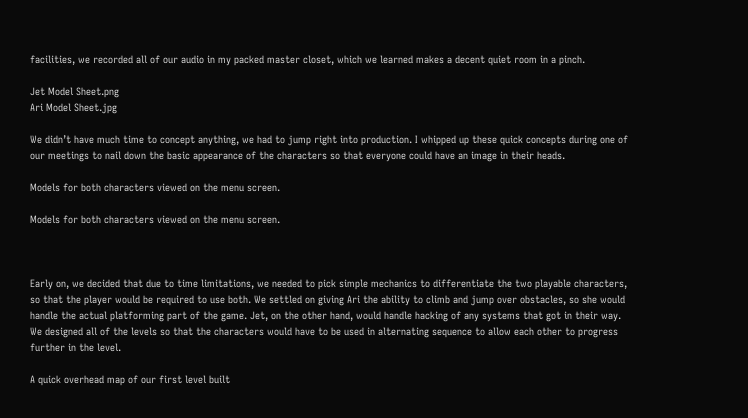facilities, we recorded all of our audio in my packed master closet, which we learned makes a decent quiet room in a pinch.

Jet Model Sheet.png
Ari Model Sheet.jpg

We didn’t have much time to concept anything, we had to jump right into production. I whipped up these quick concepts during one of our meetings to nail down the basic appearance of the characters so that everyone could have an image in their heads.

Models for both characters viewed on the menu screen.

Models for both characters viewed on the menu screen.



Early on, we decided that due to time limitations, we needed to pick simple mechanics to differentiate the two playable characters, so that the player would be required to use both. We settled on giving Ari the ability to climb and jump over obstacles, so she would handle the actual platforming part of the game. Jet, on the other hand, would handle hacking of any systems that got in their way. We designed all of the levels so that the characters would have to be used in alternating sequence to allow each other to progress further in the level.

A quick overhead map of our first level built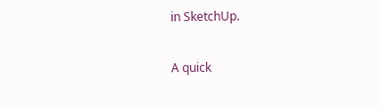in SketchUp.

A quick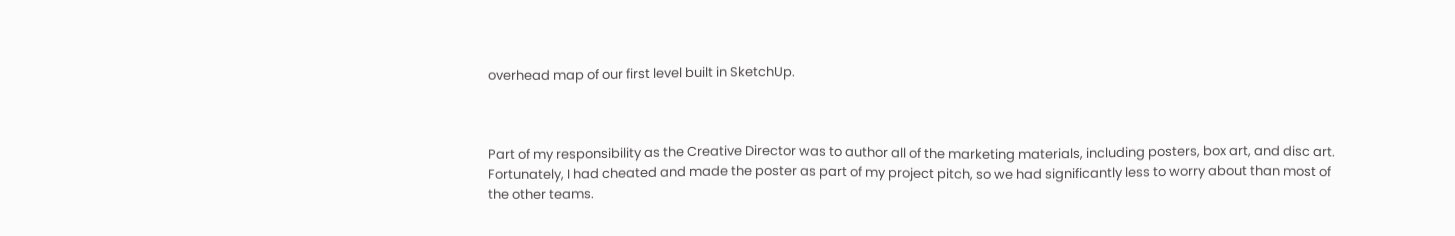overhead map of our first level built in SketchUp.



Part of my responsibility as the Creative Director was to author all of the marketing materials, including posters, box art, and disc art. Fortunately, I had cheated and made the poster as part of my project pitch, so we had significantly less to worry about than most of the other teams.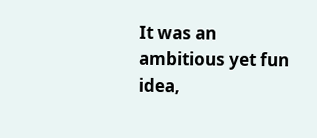It was an ambitious yet fun idea,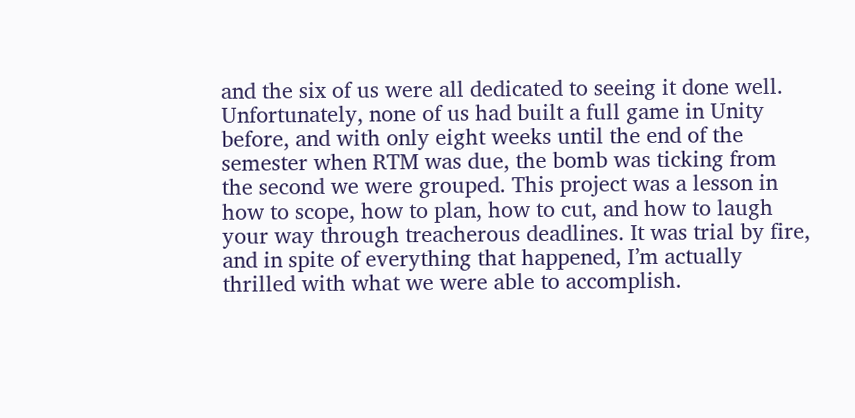and the six of us were all dedicated to seeing it done well. Unfortunately, none of us had built a full game in Unity before, and with only eight weeks until the end of the semester when RTM was due, the bomb was ticking from the second we were grouped. This project was a lesson in how to scope, how to plan, how to cut, and how to laugh your way through treacherous deadlines. It was trial by fire, and in spite of everything that happened, I’m actually thrilled with what we were able to accomplish.